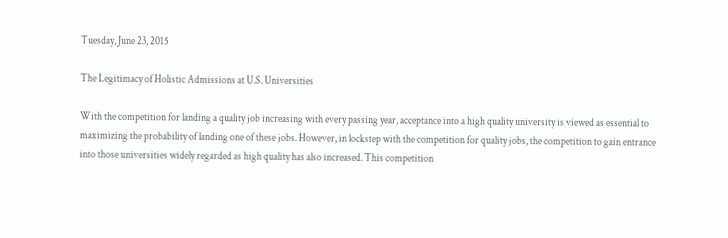Tuesday, June 23, 2015

The Legitimacy of Holistic Admissions at U.S. Universities

With the competition for landing a quality job increasing with every passing year, acceptance into a high quality university is viewed as essential to maximizing the probability of landing one of these jobs. However, in lockstep with the competition for quality jobs, the competition to gain entrance into those universities widely regarded as high quality has also increased. This competition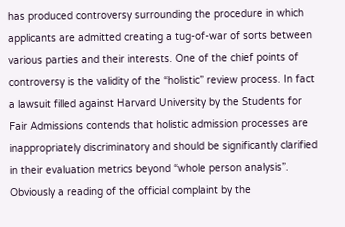has produced controversy surrounding the procedure in which applicants are admitted creating a tug-of-war of sorts between various parties and their interests. One of the chief points of controversy is the validity of the “holistic” review process. In fact a lawsuit filled against Harvard University by the Students for Fair Admissions contends that holistic admission processes are inappropriately discriminatory and should be significantly clarified in their evaluation metrics beyond “whole person analysis”. Obviously a reading of the official complaint by the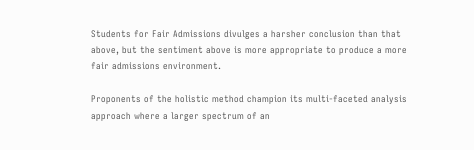Students for Fair Admissions divulges a harsher conclusion than that above, but the sentiment above is more appropriate to produce a more fair admissions environment.

Proponents of the holistic method champion its multi-faceted analysis approach where a larger spectrum of an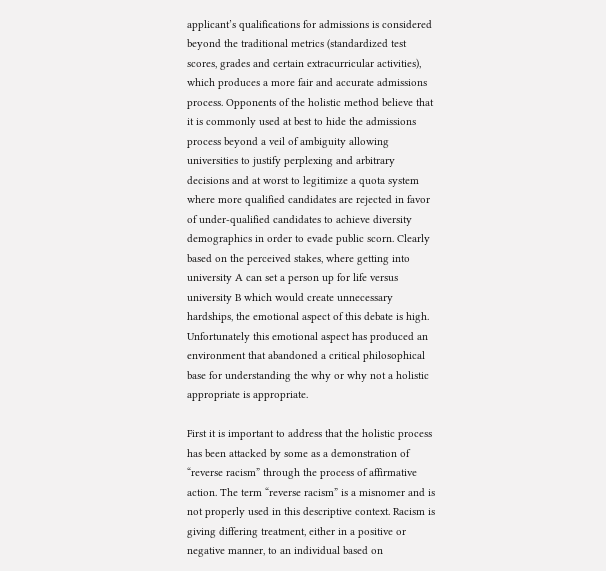applicant’s qualifications for admissions is considered beyond the traditional metrics (standardized test scores, grades and certain extracurricular activities), which produces a more fair and accurate admissions process. Opponents of the holistic method believe that it is commonly used at best to hide the admissions process beyond a veil of ambiguity allowing universities to justify perplexing and arbitrary decisions and at worst to legitimize a quota system where more qualified candidates are rejected in favor of under-qualified candidates to achieve diversity demographics in order to evade public scorn. Clearly based on the perceived stakes, where getting into university A can set a person up for life versus university B which would create unnecessary hardships, the emotional aspect of this debate is high. Unfortunately this emotional aspect has produced an environment that abandoned a critical philosophical base for understanding the why or why not a holistic appropriate is appropriate.

First it is important to address that the holistic process has been attacked by some as a demonstration of “reverse racism” through the process of affirmative action. The term “reverse racism” is a misnomer and is not properly used in this descriptive context. Racism is giving differing treatment, either in a positive or negative manner, to an individual based on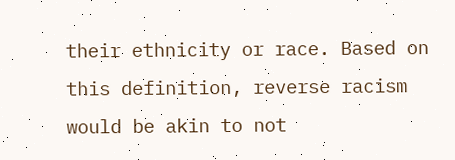their ethnicity or race. Based on this definition, reverse racism would be akin to not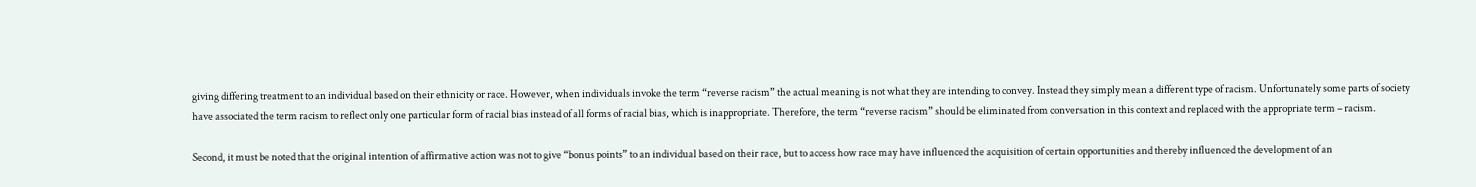giving differing treatment to an individual based on their ethnicity or race. However, when individuals invoke the term “reverse racism” the actual meaning is not what they are intending to convey. Instead they simply mean a different type of racism. Unfortunately some parts of society have associated the term racism to reflect only one particular form of racial bias instead of all forms of racial bias, which is inappropriate. Therefore, the term “reverse racism” should be eliminated from conversation in this context and replaced with the appropriate term – racism.

Second, it must be noted that the original intention of affirmative action was not to give “bonus points” to an individual based on their race, but to access how race may have influenced the acquisition of certain opportunities and thereby influenced the development of an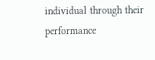individual through their performance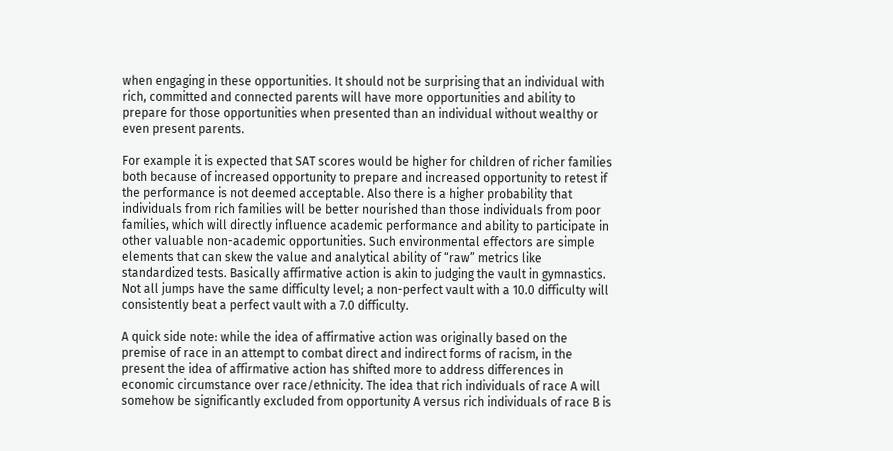when engaging in these opportunities. It should not be surprising that an individual with rich, committed and connected parents will have more opportunities and ability to prepare for those opportunities when presented than an individual without wealthy or even present parents.

For example it is expected that SAT scores would be higher for children of richer families both because of increased opportunity to prepare and increased opportunity to retest if the performance is not deemed acceptable. Also there is a higher probability that individuals from rich families will be better nourished than those individuals from poor families, which will directly influence academic performance and ability to participate in other valuable non-academic opportunities. Such environmental effectors are simple elements that can skew the value and analytical ability of “raw” metrics like standardized tests. Basically affirmative action is akin to judging the vault in gymnastics. Not all jumps have the same difficulty level; a non-perfect vault with a 10.0 difficulty will consistently beat a perfect vault with a 7.0 difficulty.

A quick side note: while the idea of affirmative action was originally based on the premise of race in an attempt to combat direct and indirect forms of racism, in the present the idea of affirmative action has shifted more to address differences in economic circumstance over race/ethnicity. The idea that rich individuals of race A will somehow be significantly excluded from opportunity A versus rich individuals of race B is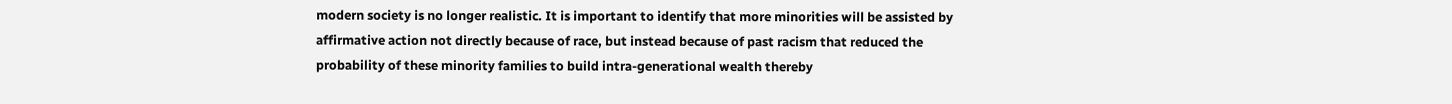modern society is no longer realistic. It is important to identify that more minorities will be assisted by affirmative action not directly because of race, but instead because of past racism that reduced the probability of these minority families to build intra-generational wealth thereby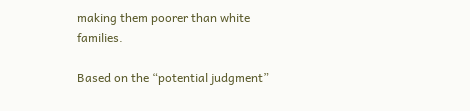making them poorer than white families.

Based on the “potential judgment”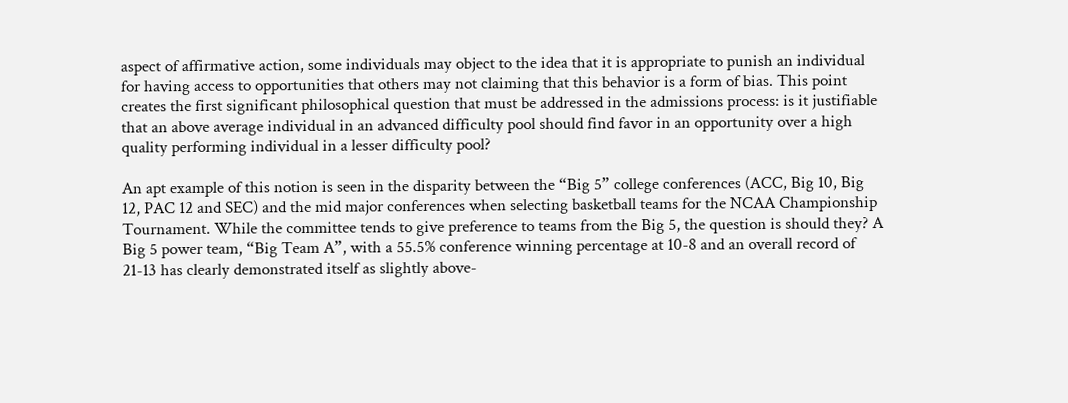aspect of affirmative action, some individuals may object to the idea that it is appropriate to punish an individual for having access to opportunities that others may not claiming that this behavior is a form of bias. This point creates the first significant philosophical question that must be addressed in the admissions process: is it justifiable that an above average individual in an advanced difficulty pool should find favor in an opportunity over a high quality performing individual in a lesser difficulty pool?

An apt example of this notion is seen in the disparity between the “Big 5” college conferences (ACC, Big 10, Big 12, PAC 12 and SEC) and the mid major conferences when selecting basketball teams for the NCAA Championship Tournament. While the committee tends to give preference to teams from the Big 5, the question is should they? A Big 5 power team, “Big Team A”, with a 55.5% conference winning percentage at 10-8 and an overall record of 21-13 has clearly demonstrated itself as slightly above-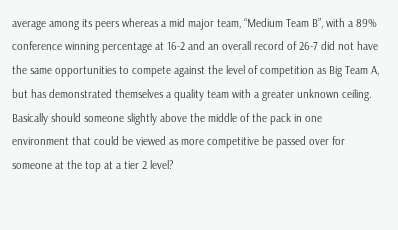average among its peers whereas a mid major team, “Medium Team B”, with a 89% conference winning percentage at 16-2 and an overall record of 26-7 did not have the same opportunities to compete against the level of competition as Big Team A, but has demonstrated themselves a quality team with a greater unknown ceiling. Basically should someone slightly above the middle of the pack in one environment that could be viewed as more competitive be passed over for someone at the top at a tier 2 level?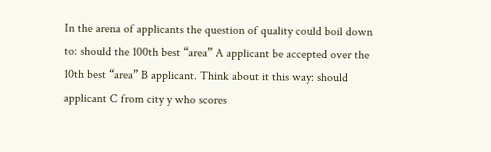In the arena of applicants the question of quality could boil down to: should the 100th best “area” A applicant be accepted over the 10th best “area” B applicant. Think about it this way: should applicant C from city y who scores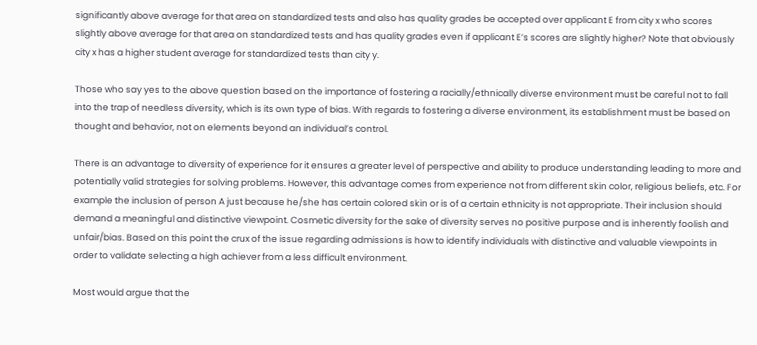significantly above average for that area on standardized tests and also has quality grades be accepted over applicant E from city x who scores slightly above average for that area on standardized tests and has quality grades even if applicant E’s scores are slightly higher? Note that obviously city x has a higher student average for standardized tests than city y.

Those who say yes to the above question based on the importance of fostering a racially/ethnically diverse environment must be careful not to fall into the trap of needless diversity, which is its own type of bias. With regards to fostering a diverse environment, its establishment must be based on thought and behavior, not on elements beyond an individual’s control.

There is an advantage to diversity of experience for it ensures a greater level of perspective and ability to produce understanding leading to more and potentially valid strategies for solving problems. However, this advantage comes from experience not from different skin color, religious beliefs, etc. For example the inclusion of person A just because he/she has certain colored skin or is of a certain ethnicity is not appropriate. Their inclusion should demand a meaningful and distinctive viewpoint. Cosmetic diversity for the sake of diversity serves no positive purpose and is inherently foolish and unfair/bias. Based on this point the crux of the issue regarding admissions is how to identify individuals with distinctive and valuable viewpoints in order to validate selecting a high achiever from a less difficult environment.

Most would argue that the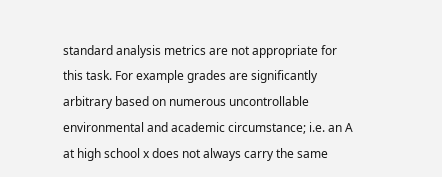standard analysis metrics are not appropriate for this task. For example grades are significantly arbitrary based on numerous uncontrollable environmental and academic circumstance; i.e. an A at high school x does not always carry the same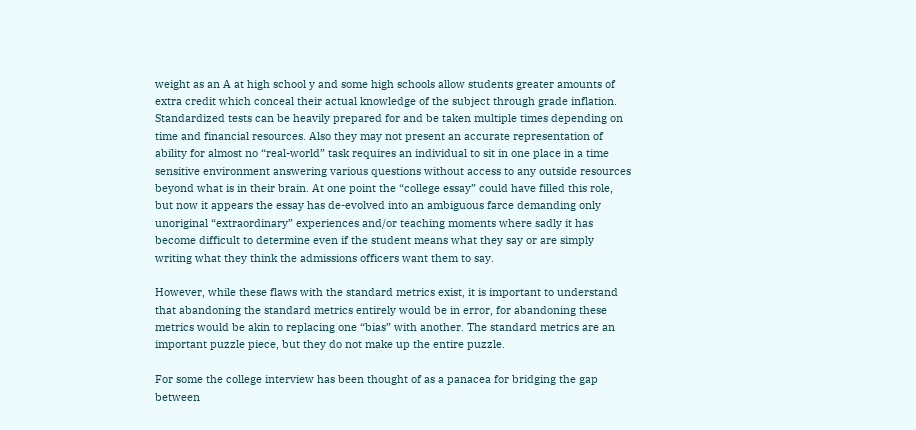weight as an A at high school y and some high schools allow students greater amounts of extra credit which conceal their actual knowledge of the subject through grade inflation. Standardized tests can be heavily prepared for and be taken multiple times depending on time and financial resources. Also they may not present an accurate representation of ability for almost no “real-world” task requires an individual to sit in one place in a time sensitive environment answering various questions without access to any outside resources beyond what is in their brain. At one point the “college essay” could have filled this role, but now it appears the essay has de-evolved into an ambiguous farce demanding only unoriginal “extraordinary” experiences and/or teaching moments where sadly it has become difficult to determine even if the student means what they say or are simply writing what they think the admissions officers want them to say.

However, while these flaws with the standard metrics exist, it is important to understand that abandoning the standard metrics entirely would be in error, for abandoning these metrics would be akin to replacing one “bias” with another. The standard metrics are an important puzzle piece, but they do not make up the entire puzzle.

For some the college interview has been thought of as a panacea for bridging the gap between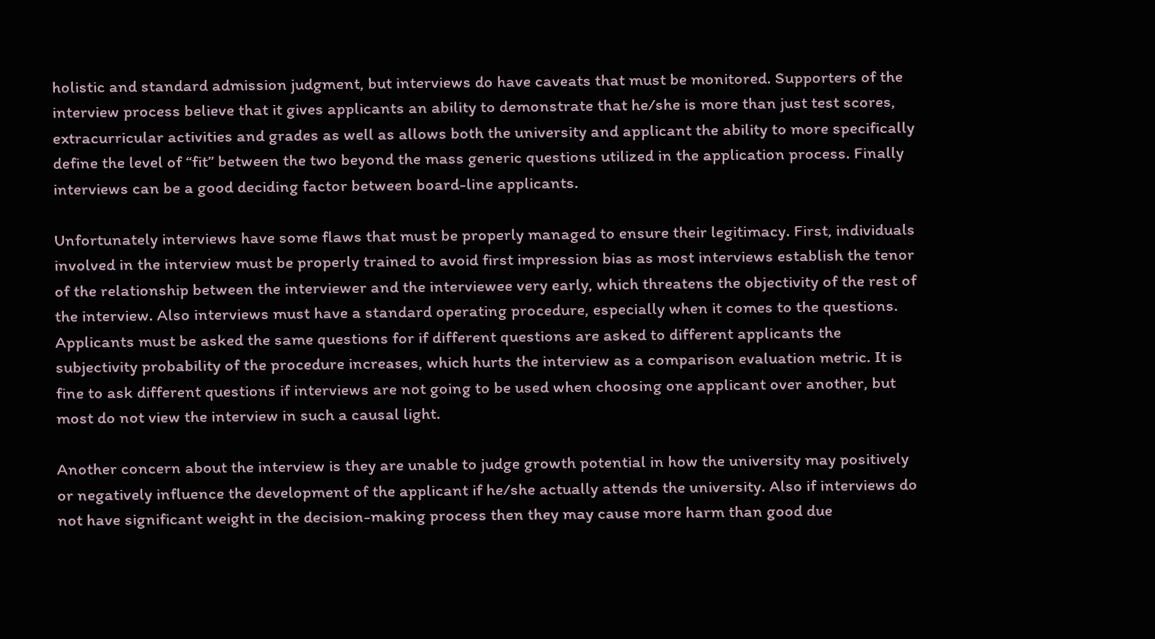holistic and standard admission judgment, but interviews do have caveats that must be monitored. Supporters of the interview process believe that it gives applicants an ability to demonstrate that he/she is more than just test scores, extracurricular activities and grades as well as allows both the university and applicant the ability to more specifically define the level of “fit” between the two beyond the mass generic questions utilized in the application process. Finally interviews can be a good deciding factor between board-line applicants.

Unfortunately interviews have some flaws that must be properly managed to ensure their legitimacy. First, individuals involved in the interview must be properly trained to avoid first impression bias as most interviews establish the tenor of the relationship between the interviewer and the interviewee very early, which threatens the objectivity of the rest of the interview. Also interviews must have a standard operating procedure, especially when it comes to the questions. Applicants must be asked the same questions for if different questions are asked to different applicants the subjectivity probability of the procedure increases, which hurts the interview as a comparison evaluation metric. It is fine to ask different questions if interviews are not going to be used when choosing one applicant over another, but most do not view the interview in such a causal light.

Another concern about the interview is they are unable to judge growth potential in how the university may positively or negatively influence the development of the applicant if he/she actually attends the university. Also if interviews do not have significant weight in the decision-making process then they may cause more harm than good due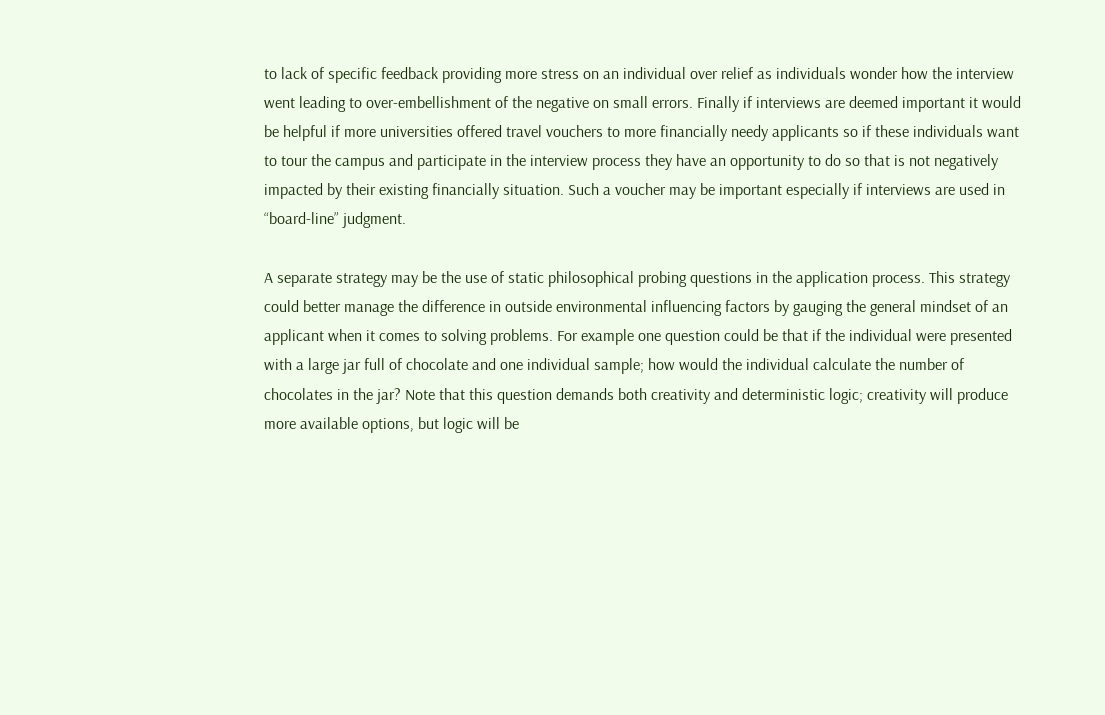to lack of specific feedback providing more stress on an individual over relief as individuals wonder how the interview went leading to over-embellishment of the negative on small errors. Finally if interviews are deemed important it would be helpful if more universities offered travel vouchers to more financially needy applicants so if these individuals want to tour the campus and participate in the interview process they have an opportunity to do so that is not negatively impacted by their existing financially situation. Such a voucher may be important especially if interviews are used in “board-line” judgment.

A separate strategy may be the use of static philosophical probing questions in the application process. This strategy could better manage the difference in outside environmental influencing factors by gauging the general mindset of an applicant when it comes to solving problems. For example one question could be that if the individual were presented with a large jar full of chocolate and one individual sample; how would the individual calculate the number of chocolates in the jar? Note that this question demands both creativity and deterministic logic; creativity will produce more available options, but logic will be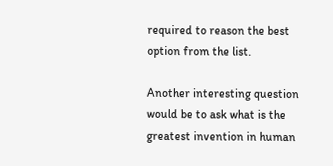required to reason the best option from the list.

Another interesting question would be to ask what is the greatest invention in human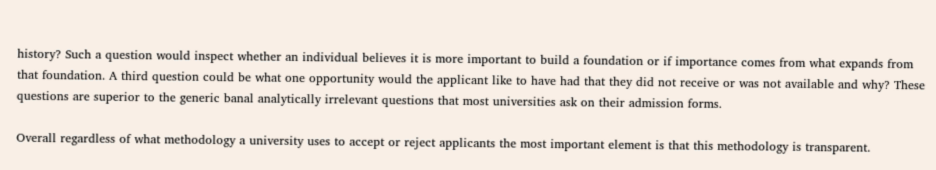history? Such a question would inspect whether an individual believes it is more important to build a foundation or if importance comes from what expands from that foundation. A third question could be what one opportunity would the applicant like to have had that they did not receive or was not available and why? These questions are superior to the generic banal analytically irrelevant questions that most universities ask on their admission forms.

Overall regardless of what methodology a university uses to accept or reject applicants the most important element is that this methodology is transparent.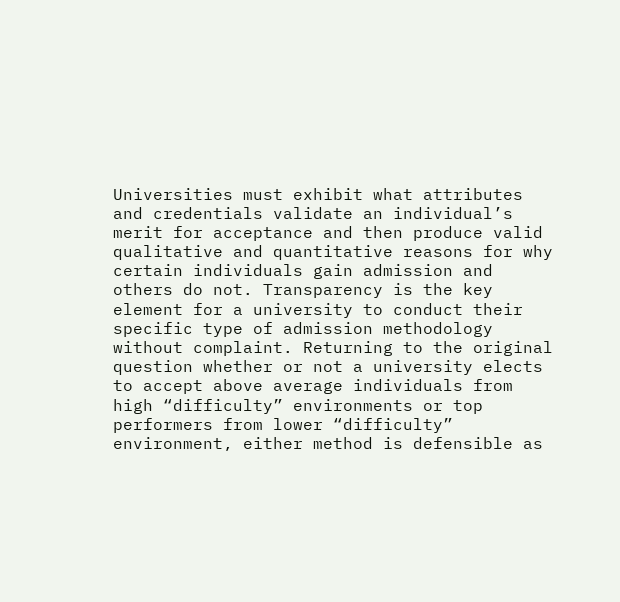Universities must exhibit what attributes and credentials validate an individual’s merit for acceptance and then produce valid qualitative and quantitative reasons for why certain individuals gain admission and others do not. Transparency is the key element for a university to conduct their specific type of admission methodology without complaint. Returning to the original question whether or not a university elects to accept above average individuals from high “difficulty” environments or top performers from lower “difficulty” environment, either method is defensible as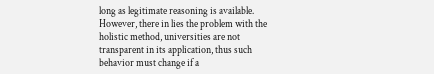long as legitimate reasoning is available. However, there in lies the problem with the holistic method, universities are not transparent in its application, thus such behavior must change if a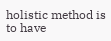holistic method is to have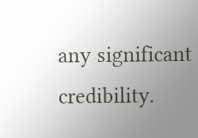any significant credibility.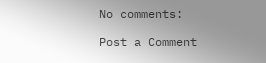No comments:

Post a Comment